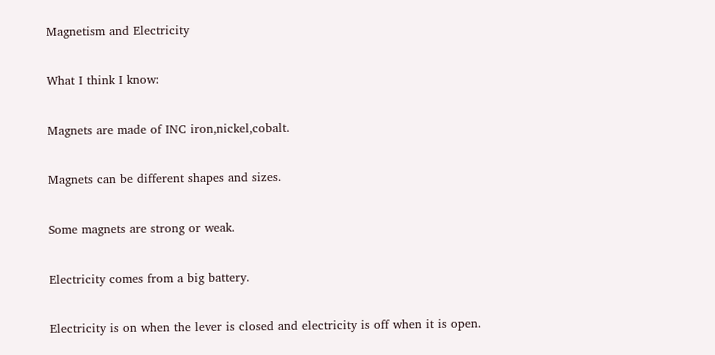Magnetism and Electricity

What I think I know:

Magnets are made of INC iron,nickel,cobalt.

Magnets can be different shapes and sizes.

Some magnets are strong or weak.

Electricity comes from a big battery.

Electricity is on when the lever is closed and electricity is off when it is open.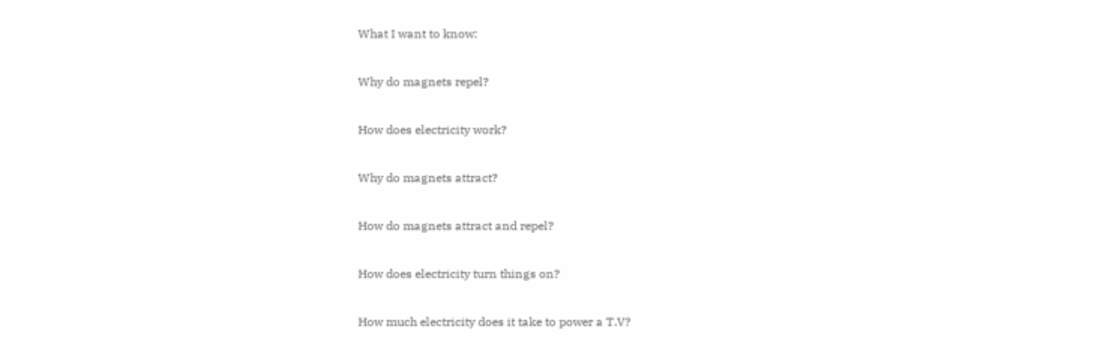What I want to know:

Why do magnets repel?

How does electricity work?

Why do magnets attract?

How do magnets attract and repel?

How does electricity turn things on?

How much electricity does it take to power a T.V?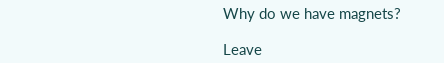Why do we have magnets?

Leave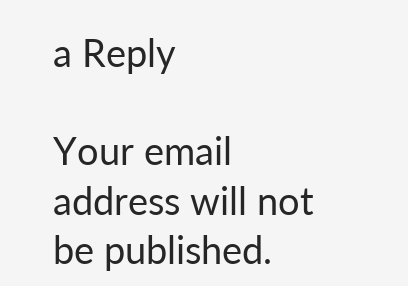a Reply

Your email address will not be published.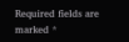Required fields are marked *